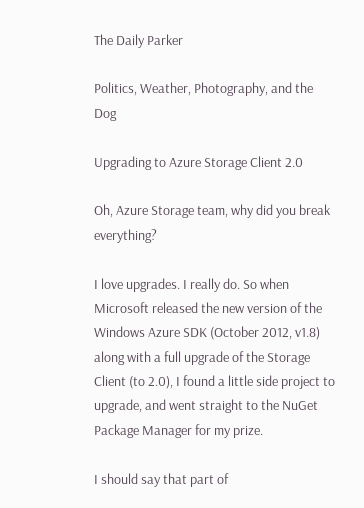The Daily Parker

Politics, Weather, Photography, and the Dog

Upgrading to Azure Storage Client 2.0

Oh, Azure Storage team, why did you break everything?

I love upgrades. I really do. So when Microsoft released the new version of the Windows Azure SDK (October 2012, v1.8) along with a full upgrade of the Storage Client (to 2.0), I found a little side project to upgrade, and went straight to the NuGet Package Manager for my prize.

I should say that part of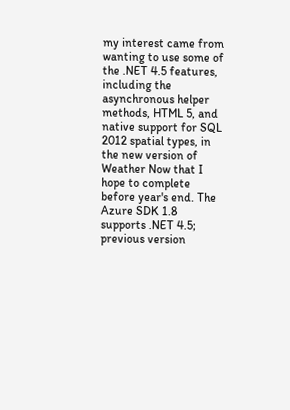my interest came from wanting to use some of the .NET 4.5 features, including the asynchronous helper methods, HTML 5, and native support for SQL 2012 spatial types, in the new version of Weather Now that I hope to complete before year's end. The Azure SDK 1.8 supports .NET 4.5; previous version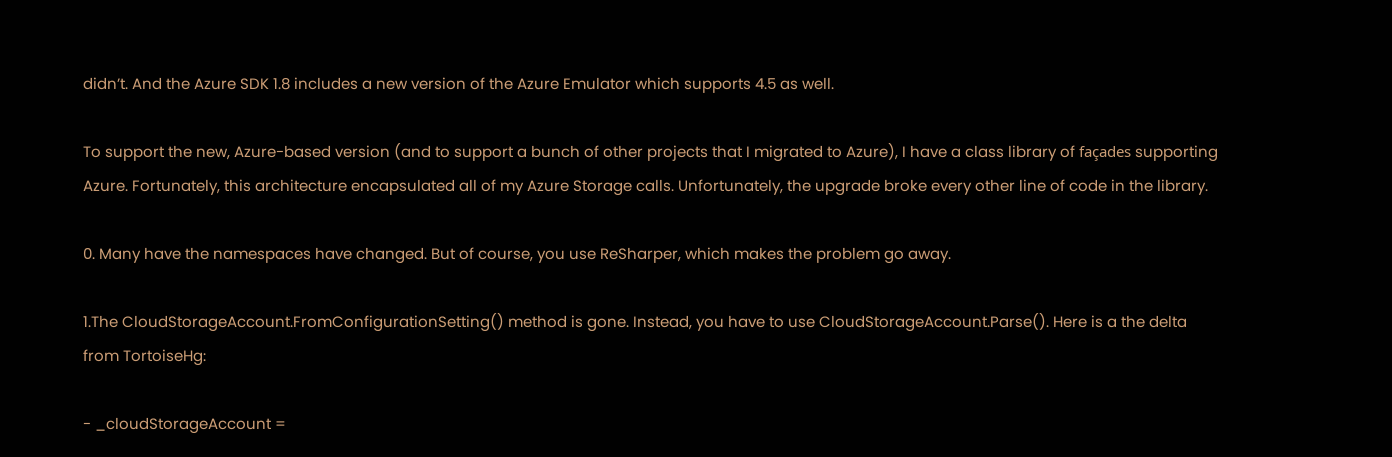didn’t. And the Azure SDK 1.8 includes a new version of the Azure Emulator which supports 4.5 as well.

To support the new, Azure-based version (and to support a bunch of other projects that I migrated to Azure), I have a class library of façades supporting Azure. Fortunately, this architecture encapsulated all of my Azure Storage calls. Unfortunately, the upgrade broke every other line of code in the library.

0. Many have the namespaces have changed. But of course, you use ReSharper, which makes the problem go away.

1.The CloudStorageAccount.FromConfigurationSetting() method is gone. Instead, you have to use CloudStorageAccount.Parse(). Here is a the delta from TortoiseHg:

- _cloudStorageAccount =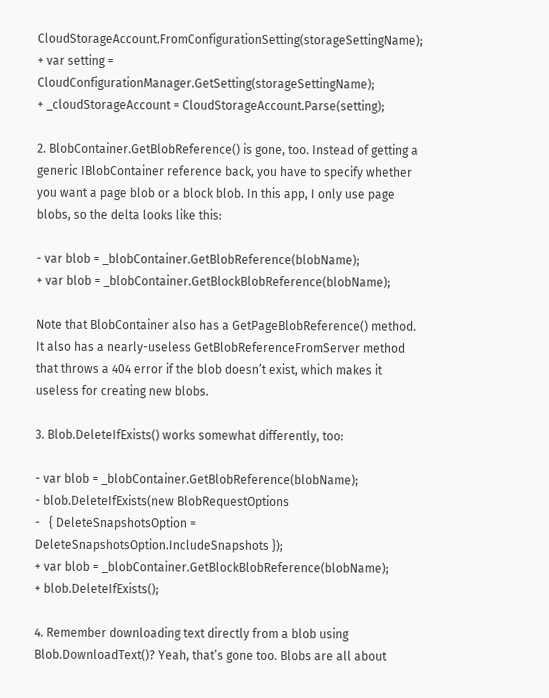CloudStorageAccount.FromConfigurationSetting(storageSettingName);
+ var setting = CloudConfigurationManager.GetSetting(storageSettingName);
+ _cloudStorageAccount = CloudStorageAccount.Parse(setting);

2. BlobContainer.GetBlobReference() is gone, too. Instead of getting a generic IBlobContainer reference back, you have to specify whether you want a page blob or a block blob. In this app, I only use page blobs, so the delta looks like this:

- var blob = _blobContainer.GetBlobReference(blobName);
+ var blob = _blobContainer.GetBlockBlobReference(blobName);

Note that BlobContainer also has a GetPageBlobReference() method. It also has a nearly-useless GetBlobReferenceFromServer method that throws a 404 error if the blob doesn’t exist, which makes it useless for creating new blobs.

3. Blob.DeleteIfExists() works somewhat differently, too:

- var blob = _blobContainer.GetBlobReference(blobName);
- blob.DeleteIfExists(new BlobRequestOptions
-   { DeleteSnapshotsOption = DeleteSnapshotsOption.IncludeSnapshots });
+ var blob = _blobContainer.GetBlockBlobReference(blobName);
+ blob.DeleteIfExists();

4. Remember downloading text directly from a blob using Blob.DownloadText()? Yeah, that’s gone too. Blobs are all about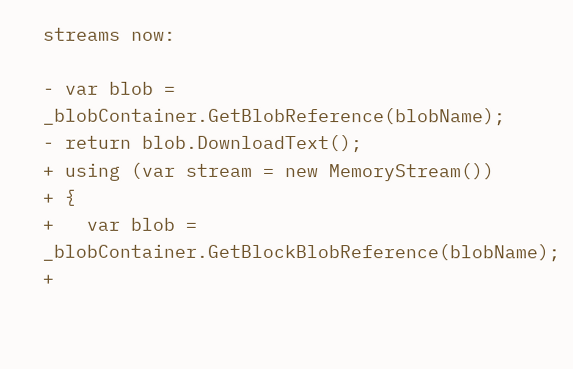streams now:

- var blob = _blobContainer.GetBlobReference(blobName);
- return blob.DownloadText();
+ using (var stream = new MemoryStream())
+ {
+   var blob = _blobContainer.GetBlockBlobReference(blobName);
+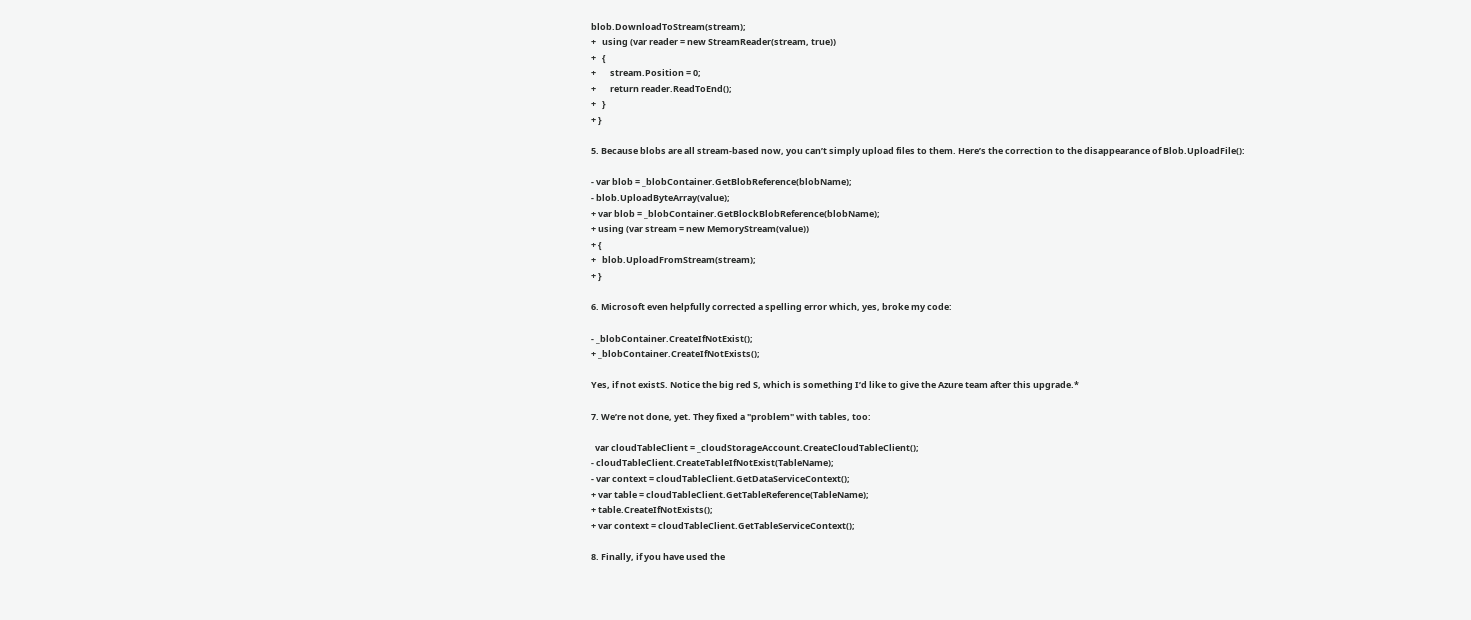blob.DownloadToStream(stream);
+   using (var reader = new StreamReader(stream, true))
+   {
+       stream.Position = 0;
+       return reader.ReadToEnd();
+   }
+ }

5. Because blobs are all stream-based now, you can’t simply upload files to them. Here’s the correction to the disappearance of Blob.UploadFile():

- var blob = _blobContainer.GetBlobReference(blobName);
- blob.UploadByteArray(value);
+ var blob = _blobContainer.GetBlockBlobReference(blobName);
+ using (var stream = new MemoryStream(value))
+ {
+   blob.UploadFromStream(stream);
+ }

6. Microsoft even helpfully corrected a spelling error which, yes, broke my code:

- _blobContainer.CreateIfNotExist();
+ _blobContainer.CreateIfNotExists();

Yes, if not existS. Notice the big red S, which is something I’d like to give the Azure team after this upgrade.*

7. We’re not done, yet. They fixed a "problem" with tables, too:

  var cloudTableClient = _cloudStorageAccount.CreateCloudTableClient();
- cloudTableClient.CreateTableIfNotExist(TableName);
- var context = cloudTableClient.GetDataServiceContext();
+ var table = cloudTableClient.GetTableReference(TableName);
+ table.CreateIfNotExists();
+ var context = cloudTableClient.GetTableServiceContext();

8. Finally, if you have used the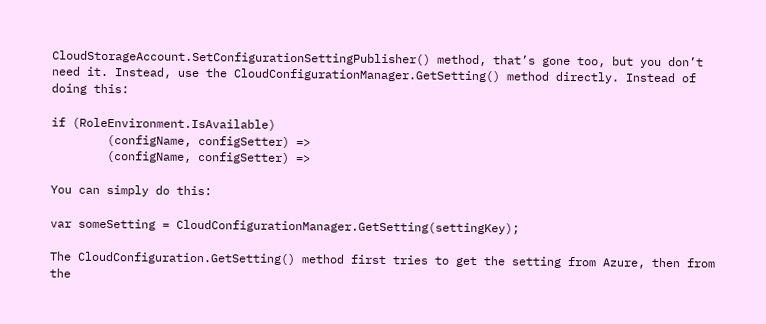CloudStorageAccount.SetConfigurationSettingPublisher() method, that’s gone too, but you don’t need it. Instead, use the CloudConfigurationManager.GetSetting() method directly. Instead of doing this:

if (RoleEnvironment.IsAvailable)
        (configName, configSetter) =>
        (configName, configSetter) =>

You can simply do this:

var someSetting = CloudConfigurationManager.GetSetting(settingKey);

The CloudConfiguration.GetSetting() method first tries to get the setting from Azure, then from the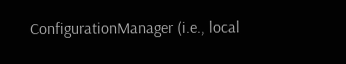ConfigurationManager (i.e., local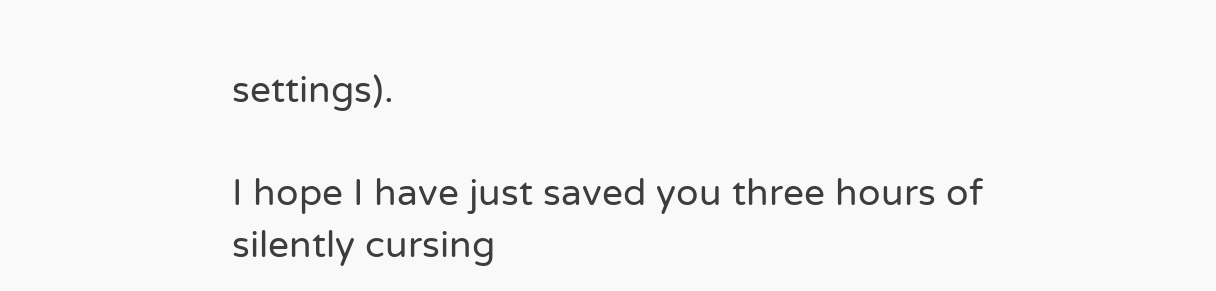settings).

I hope I have just saved you three hours of silently cursing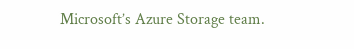Microsoft’s Azure Storage team.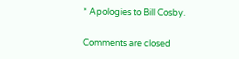* Apologies to Bill Cosby.

Comments are closed